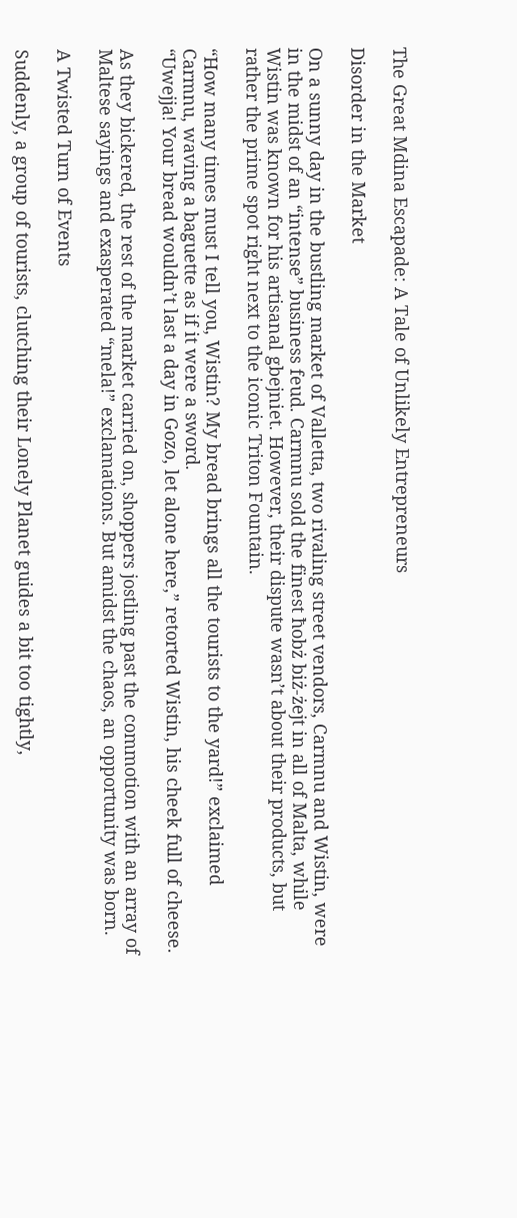The Great Mdina Escapade: A Tale of Unlikely Entrepreneurs

Disorder in the Market

On a sunny day in the bustling market of Valletta, two rivaling street vendors, Carmnu and Wistin, were in the midst of an “intense” business feud. Carmnu sold the finest ħobż biż-żejt in all of Malta, while Wistin was known for his artisanal gbejniet. However, their dispute wasn’t about their products, but rather the prime spot right next to the iconic Triton Fountain.

“How many times must I tell you, Wistin? My bread brings all the tourists to the yard!” exclaimed Carmnu, waving a baguette as if it were a sword.
“Uwejja! Your bread wouldn’t last a day in Gozo, let alone here,” retorted Wistin, his cheek full of cheese.

As they bickered, the rest of the market carried on, shoppers jostling past the commotion with an array of Maltese sayings and exasperated “mela!” exclamations. But amidst the chaos, an opportunity was born.

A Twisted Turn of Events

Suddenly, a group of tourists, clutching their Lonely Planet guides a bit too tightly,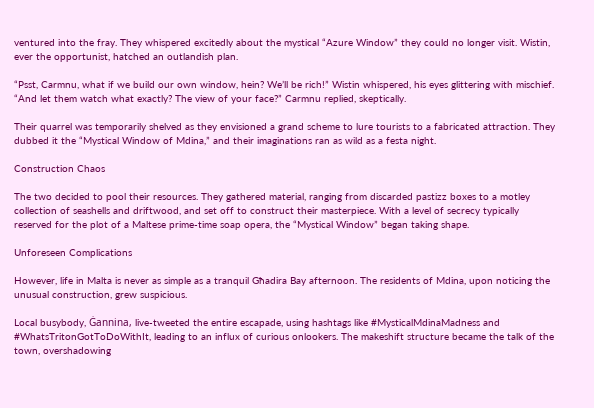ventured into the fray. They whispered excitedly about the mystical “Azure Window” they could no longer visit. Wistin, ever the opportunist, hatched an outlandish plan.

“Psst, Carmnu, what if we build our own window, hein? We’ll be rich!” Wistin whispered, his eyes glittering with mischief.
“And let them watch what exactly? The view of your face?” Carmnu replied, skeptically.

Their quarrel was temporarily shelved as they envisioned a grand scheme to lure tourists to a fabricated attraction. They dubbed it the “Mystical Window of Mdina,” and their imaginations ran as wild as a festa night.

Construction Chaos

The two decided to pool their resources. They gathered material, ranging from discarded pastizz boxes to a motley collection of seashells and driftwood, and set off to construct their masterpiece. With a level of secrecy typically reserved for the plot of a Maltese prime-time soap opera, the “Mystical Window” began taking shape.

Unforeseen Complications

However, life in Malta is never as simple as a tranquil Għadira Bay afternoon. The residents of Mdina, upon noticing the unusual construction, grew suspicious.

Local busybody, Ġannina, live-tweeted the entire escapade, using hashtags like #MysticalMdinaMadness and #WhatsTritonGotToDoWithIt, leading to an influx of curious onlookers. The makeshift structure became the talk of the town, overshadowing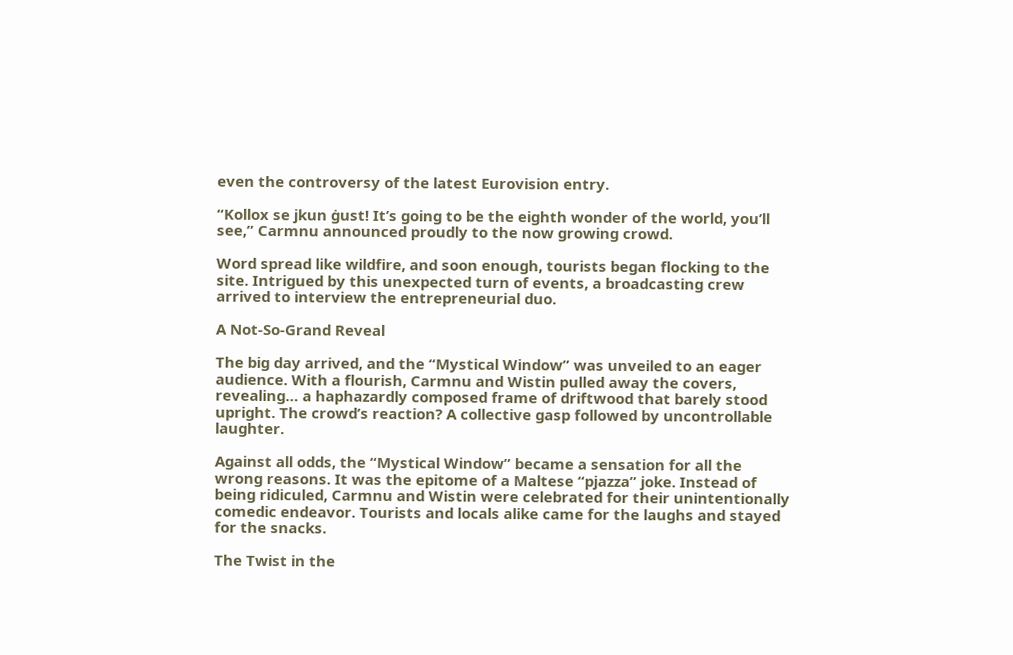even the controversy of the latest Eurovision entry.

“Kollox se jkun ġust! It’s going to be the eighth wonder of the world, you’ll see,” Carmnu announced proudly to the now growing crowd.

Word spread like wildfire, and soon enough, tourists began flocking to the site. Intrigued by this unexpected turn of events, a broadcasting crew arrived to interview the entrepreneurial duo.

A Not-So-Grand Reveal

The big day arrived, and the “Mystical Window” was unveiled to an eager audience. With a flourish, Carmnu and Wistin pulled away the covers, revealing… a haphazardly composed frame of driftwood that barely stood upright. The crowd’s reaction? A collective gasp followed by uncontrollable laughter.

Against all odds, the “Mystical Window” became a sensation for all the wrong reasons. It was the epitome of a Maltese “pjazza” joke. Instead of being ridiculed, Carmnu and Wistin were celebrated for their unintentionally comedic endeavor. Tourists and locals alike came for the laughs and stayed for the snacks.

The Twist in the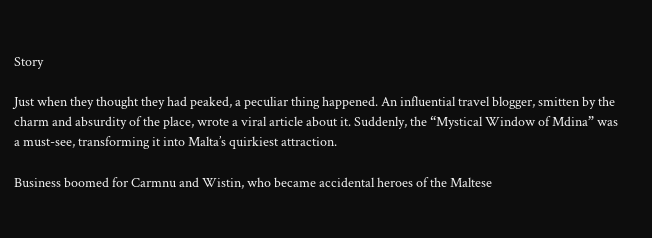Story

Just when they thought they had peaked, a peculiar thing happened. An influential travel blogger, smitten by the charm and absurdity of the place, wrote a viral article about it. Suddenly, the “Mystical Window of Mdina” was a must-see, transforming it into Malta’s quirkiest attraction.

Business boomed for Carmnu and Wistin, who became accidental heroes of the Maltese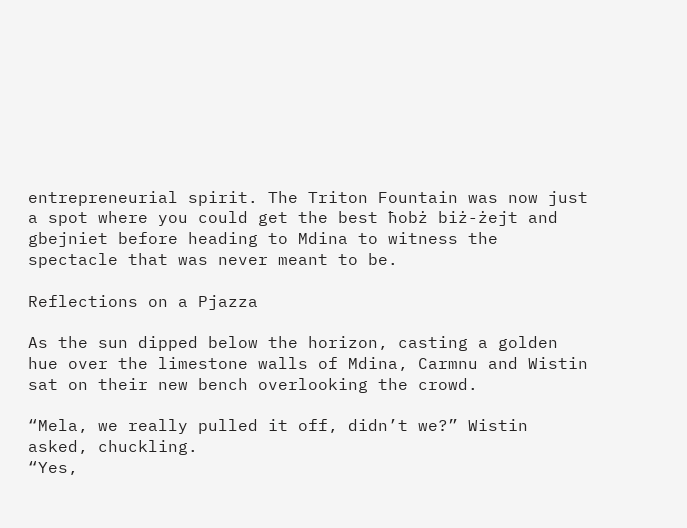entrepreneurial spirit. The Triton Fountain was now just a spot where you could get the best ħobż biż-żejt and gbejniet before heading to Mdina to witness the spectacle that was never meant to be.

Reflections on a Pjazza

As the sun dipped below the horizon, casting a golden hue over the limestone walls of Mdina, Carmnu and Wistin sat on their new bench overlooking the crowd.

“Mela, we really pulled it off, didn’t we?” Wistin asked, chuckling.
“Yes,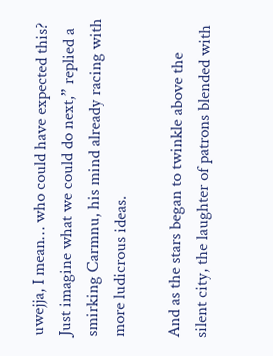uwejja, I mean… who could have expected this? Just imagine what we could do next,” replied a smirking Carmnu, his mind already racing with more ludicrous ideas.

And as the stars began to twinkle above the silent city, the laughter of patrons blended with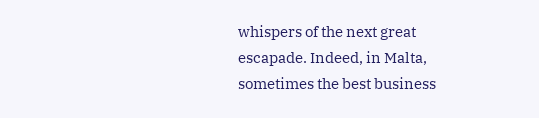whispers of the next great escapade. Indeed, in Malta, sometimes the best business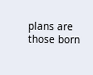plans are those born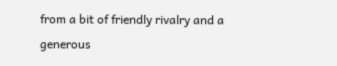from a bit of friendly rivalry and a generous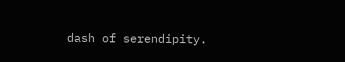dash of serendipity.